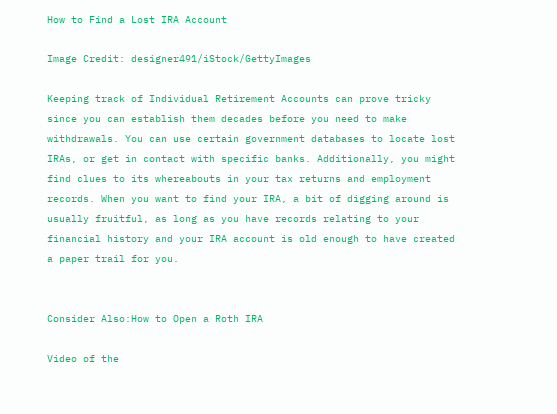How to Find a Lost IRA Account

Image Credit: designer491/iStock/GettyImages

Keeping track of Individual Retirement Accounts can prove tricky since you can establish them decades before you need to make withdrawals. You can use certain government databases to locate lost IRAs, or get in contact with specific banks. Additionally, you might find clues to its whereabouts in your tax returns and employment records. When you want to find your IRA, a bit of digging around is usually fruitful, as long as you have records relating to your financial history and your IRA account is old enough to have created a paper trail for you.


Consider Also:How to Open a Roth IRA

Video of the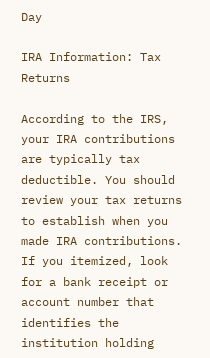Day

IRA Information: Tax Returns

According to the IRS, your IRA contributions are typically tax deductible. You should review your tax returns to establish when you made IRA contributions. If you itemized, look for a bank receipt or account number that identifies the institution holding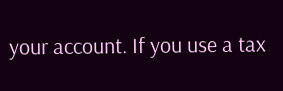your account. If you use a tax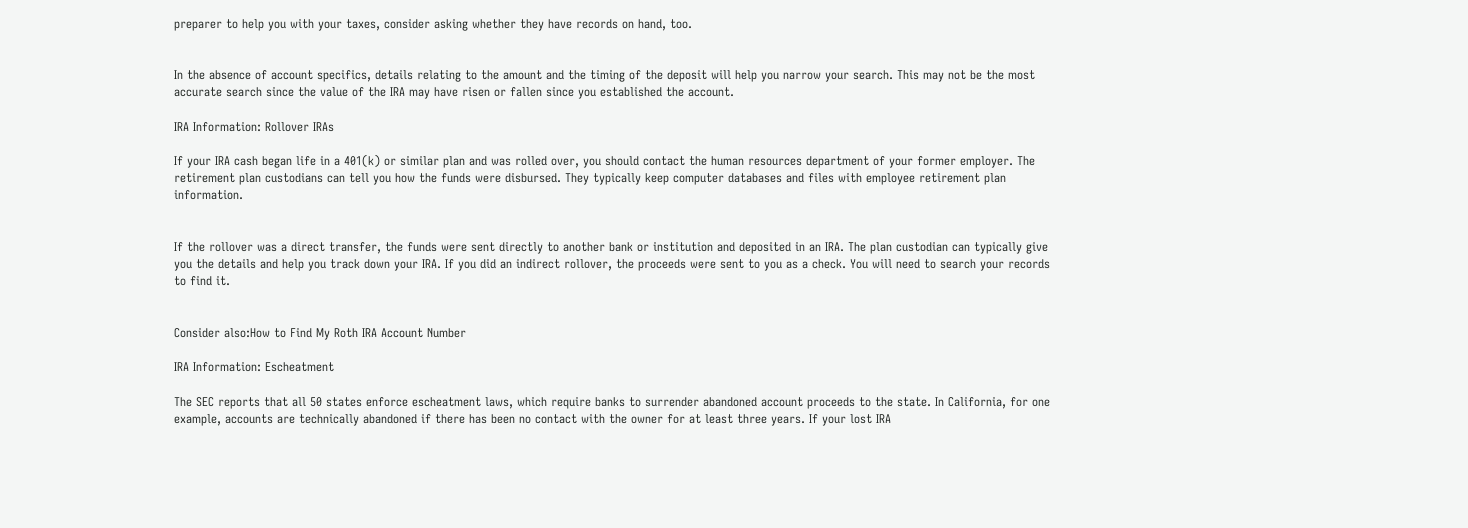preparer to help you with your taxes, consider asking whether they have records on hand, too.


In the absence of account specifics, details relating to the amount and the timing of the deposit will help you narrow your search. This may not be the most accurate search since the value of the IRA may have risen or fallen since you established the account.

IRA Information: Rollover IRAs

If your IRA cash began life in a 401(k) or similar plan and was rolled over, you should contact the human resources department of your former employer. The retirement plan custodians can tell you how the funds were disbursed. They typically keep computer databases and files with employee retirement plan information.


If the rollover was a direct transfer, the funds were sent directly to another bank or institution and deposited in an IRA. The plan custodian can typically give you the details and help you track down your IRA. If you did an indirect rollover, the proceeds were sent to you as a check. You will need to search your records to find it.


Consider also:How to Find My Roth IRA Account Number

IRA Information: Escheatment

The SEC reports that all 50 states enforce escheatment laws, which require banks to surrender abandoned account proceeds to the state. In California, for one example, accounts are technically abandoned if there has been no contact with the owner for at least three years. If your lost IRA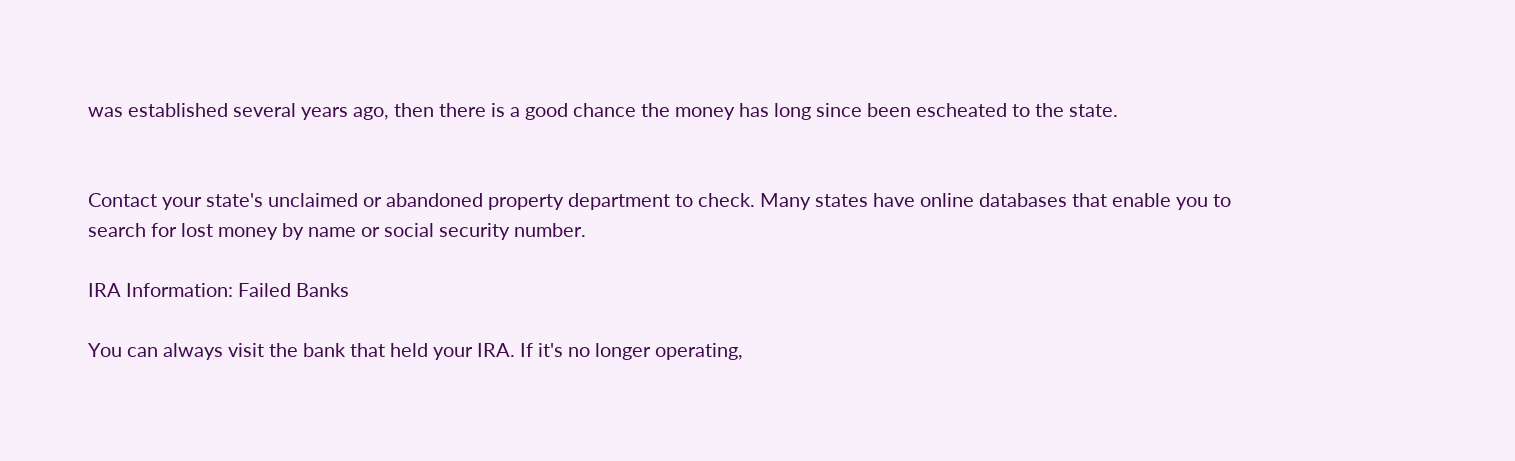was established several years ago, then there is a good chance the money has long since been escheated to the state.


Contact your state's unclaimed or abandoned property department to check. Many states have online databases that enable you to search for lost money by name or social security number.

IRA Information: Failed Banks

You can always visit the bank that held your IRA. If it's no longer operating,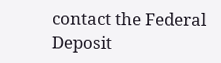contact the Federal Deposit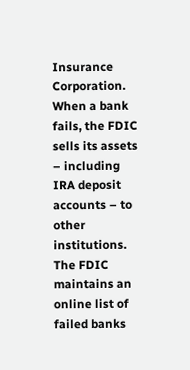Insurance Corporation. When a bank fails, the FDIC sells its assets – including IRA deposit accounts – to other institutions. The FDIC maintains an online list of failed banks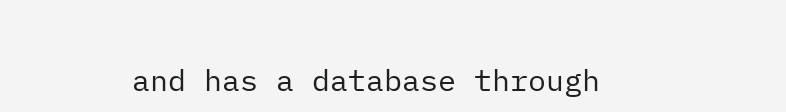and has a database through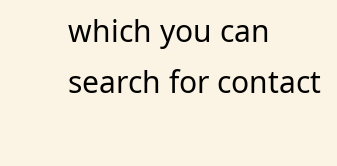which you can search for contact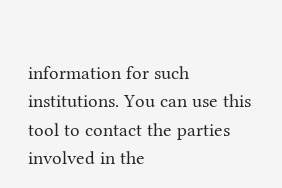information for such institutions. You can use this tool to contact the parties involved in the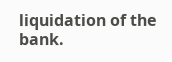liquidation of the bank.